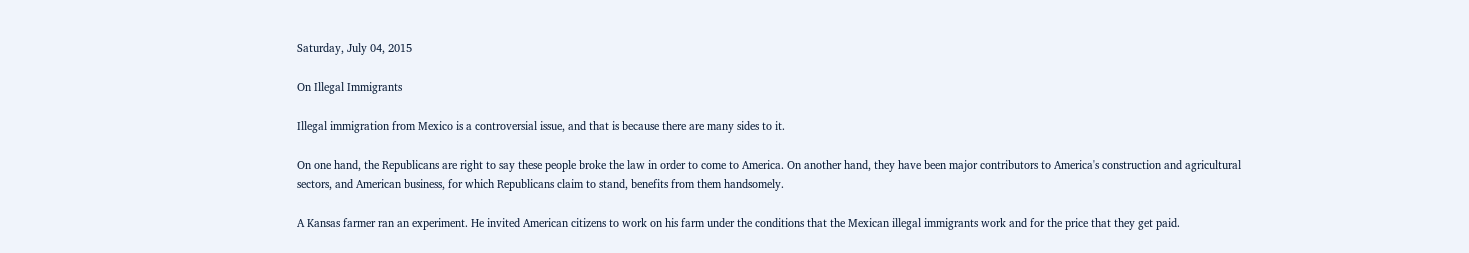Saturday, July 04, 2015

On Illegal Immigrants

Illegal immigration from Mexico is a controversial issue, and that is because there are many sides to it.

On one hand, the Republicans are right to say these people broke the law in order to come to America. On another hand, they have been major contributors to America's construction and agricultural sectors, and American business, for which Republicans claim to stand, benefits from them handsomely.

A Kansas farmer ran an experiment. He invited American citizens to work on his farm under the conditions that the Mexican illegal immigrants work and for the price that they get paid.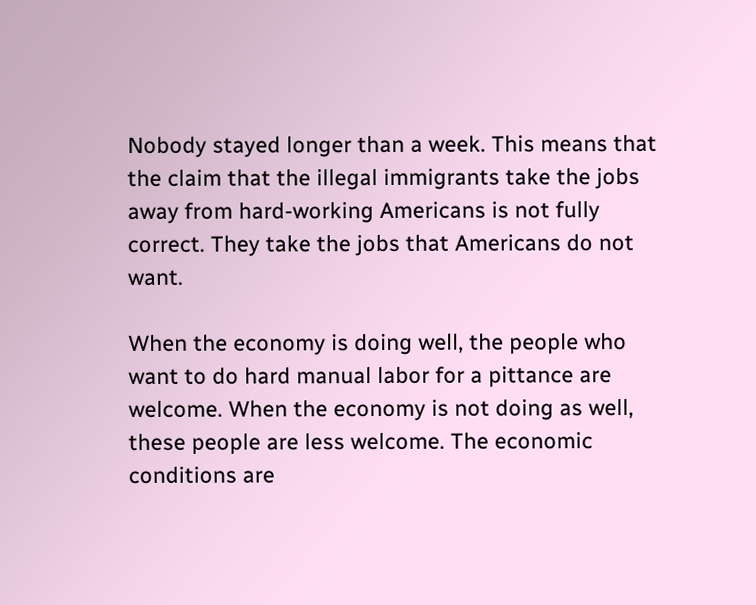Nobody stayed longer than a week. This means that the claim that the illegal immigrants take the jobs away from hard-working Americans is not fully correct. They take the jobs that Americans do not want.

When the economy is doing well, the people who want to do hard manual labor for a pittance are welcome. When the economy is not doing as well, these people are less welcome. The economic conditions are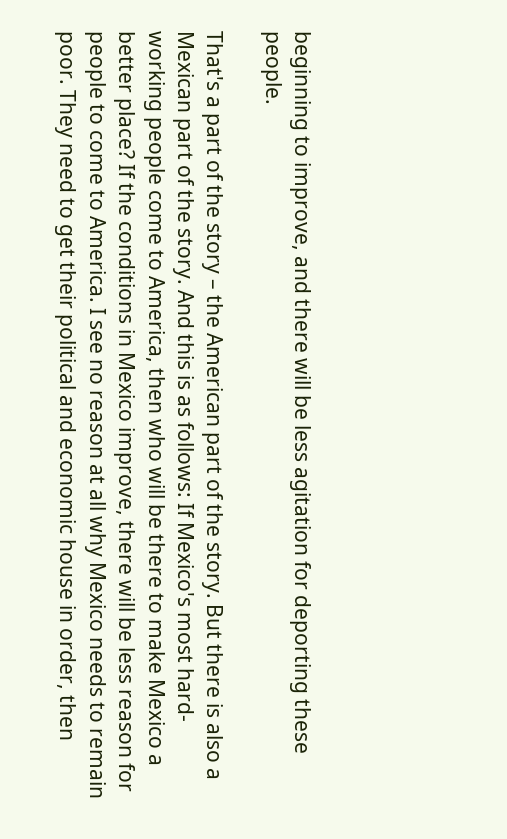beginning to improve, and there will be less agitation for deporting these people.

That's a part of the story – the American part of the story. But there is also a Mexican part of the story. And this is as follows: If Mexico's most hard-working people come to America, then who will be there to make Mexico a better place? If the conditions in Mexico improve, there will be less reason for people to come to America. I see no reason at all why Mexico needs to remain poor. They need to get their political and economic house in order, then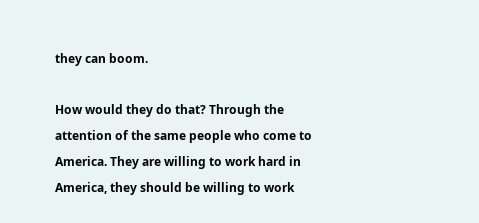they can boom.

How would they do that? Through the attention of the same people who come to America. They are willing to work hard in America, they should be willing to work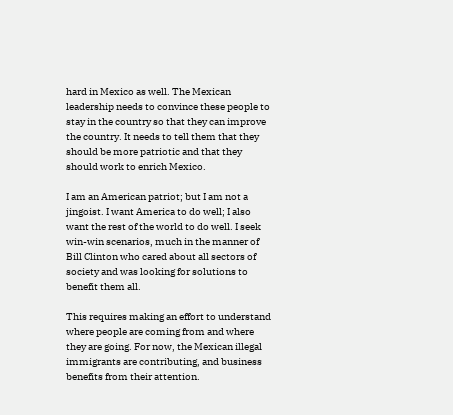hard in Mexico as well. The Mexican leadership needs to convince these people to stay in the country so that they can improve the country. It needs to tell them that they should be more patriotic and that they should work to enrich Mexico.

I am an American patriot; but I am not a jingoist. I want America to do well; I also want the rest of the world to do well. I seek win-win scenarios, much in the manner of Bill Clinton who cared about all sectors of society and was looking for solutions to benefit them all.

This requires making an effort to understand where people are coming from and where they are going. For now, the Mexican illegal immigrants are contributing, and business benefits from their attention.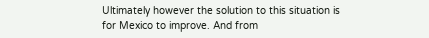Ultimately however the solution to this situation is for Mexico to improve. And from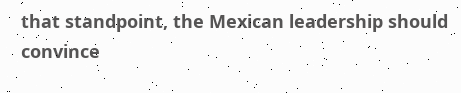that standpoint, the Mexican leadership should convince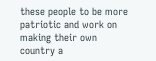these people to be more patriotic and work on making their own country a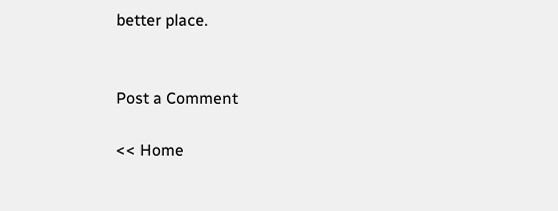better place.


Post a Comment

<< Home